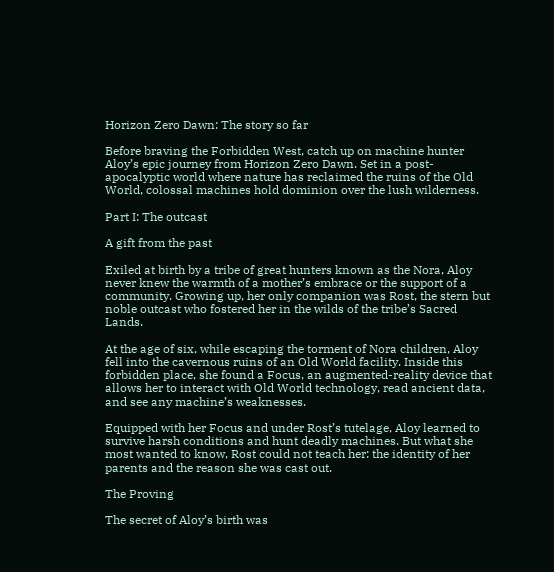Horizon Zero Dawn: The story so far

Before braving the Forbidden West, catch up on machine hunter Aloy’s epic journey from Horizon Zero Dawn. Set in a post-apocalyptic world where nature has reclaimed the ruins of the Old World, colossal machines hold dominion over the lush wilderness.

Part I: The outcast

A gift from the past

Exiled at birth by a tribe of great hunters known as the Nora, Aloy never knew the warmth of a mother’s embrace or the support of a community. Growing up, her only companion was Rost, the stern but noble outcast who fostered her in the wilds of the tribe’s Sacred Lands.

At the age of six, while escaping the torment of Nora children, Aloy fell into the cavernous ruins of an Old World facility. Inside this forbidden place, she found a Focus, an augmented-reality device that allows her to interact with Old World technology, read ancient data, and see any machine’s weaknesses.

Equipped with her Focus and under Rost’s tutelage, Aloy learned to survive harsh conditions and hunt deadly machines. But what she most wanted to know, Rost could not teach her: the identity of her parents and the reason she was cast out.

The Proving

The secret of Aloy’s birth was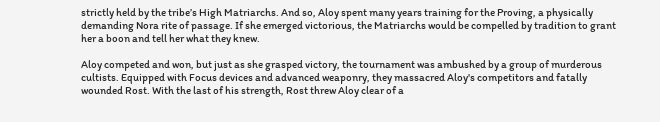strictly held by the tribe’s High Matriarchs. And so, Aloy spent many years training for the Proving, a physically demanding Nora rite of passage. If she emerged victorious, the Matriarchs would be compelled by tradition to grant her a boon and tell her what they knew.

Aloy competed and won, but just as she grasped victory, the tournament was ambushed by a group of murderous cultists. Equipped with Focus devices and advanced weaponry, they massacred Aloy's competitors and fatally wounded Rost. With the last of his strength, Rost threw Aloy clear of a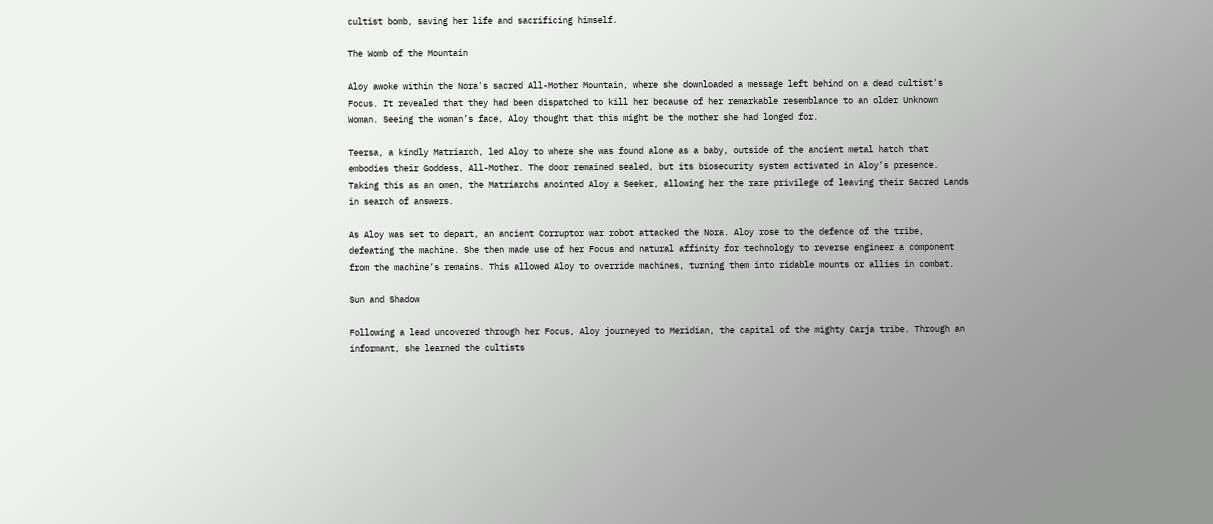cultist bomb, saving her life and sacrificing himself.

The Womb of the Mountain

Aloy awoke within the Nora's sacred All-Mother Mountain, where she downloaded a message left behind on a dead cultist's Focus. It revealed that they had been dispatched to kill her because of her remarkable resemblance to an older Unknown Woman. Seeing the woman’s face, Aloy thought that this might be the mother she had longed for.

Teersa, a kindly Matriarch, led Aloy to where she was found alone as a baby, outside of the ancient metal hatch that embodies their Goddess, All-Mother. The door remained sealed, but its biosecurity system activated in Aloy’s presence. Taking this as an omen, the Matriarchs anointed Aloy a Seeker, allowing her the rare privilege of leaving their Sacred Lands in search of answers.

As Aloy was set to depart, an ancient Corruptor war robot attacked the Nora. Aloy rose to the defence of the tribe, defeating the machine. She then made use of her Focus and natural affinity for technology to reverse engineer a component from the machine’s remains. This allowed Aloy to override machines, turning them into ridable mounts or allies in combat.

Sun and Shadow

Following a lead uncovered through her Focus, Aloy journeyed to Meridian, the capital of the mighty Carja tribe. Through an informant, she learned the cultists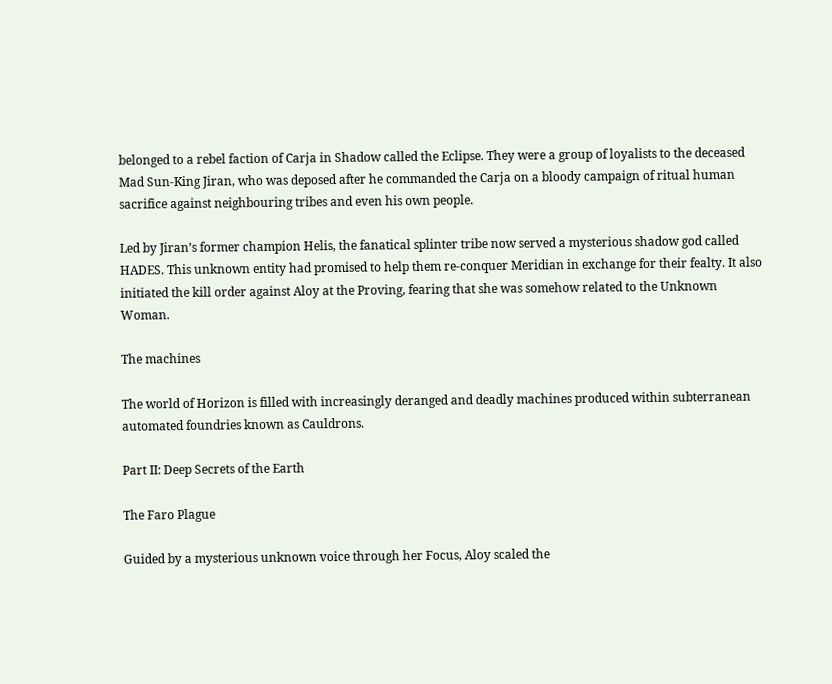belonged to a rebel faction of Carja in Shadow called the Eclipse. They were a group of loyalists to the deceased Mad Sun-King Jiran, who was deposed after he commanded the Carja on a bloody campaign of ritual human sacrifice against neighbouring tribes and even his own people.

Led by Jiran’s former champion Helis, the fanatical splinter tribe now served a mysterious shadow god called HADES. This unknown entity had promised to help them re-conquer Meridian in exchange for their fealty. It also initiated the kill order against Aloy at the Proving, fearing that she was somehow related to the Unknown Woman.

The machines

The world of Horizon is filled with increasingly deranged and deadly machines produced within subterranean automated foundries known as Cauldrons.

Part II: Deep Secrets of the Earth

The Faro Plague

Guided by a mysterious unknown voice through her Focus, Aloy scaled the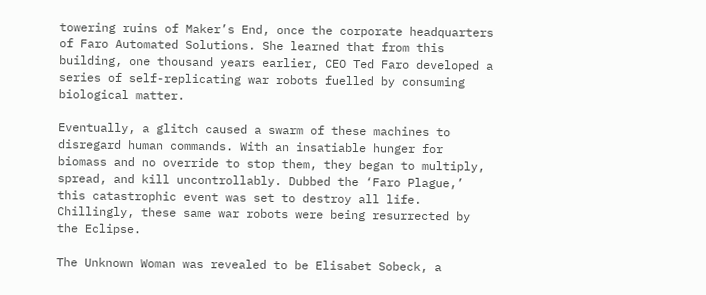towering ruins of Maker’s End, once the corporate headquarters of Faro Automated Solutions. She learned that from this building, one thousand years earlier, CEO Ted Faro developed a series of self-replicating war robots fuelled by consuming biological matter.

Eventually, a glitch caused a swarm of these machines to disregard human commands. With an insatiable hunger for biomass and no override to stop them, they began to multiply, spread, and kill uncontrollably. Dubbed the ‘Faro Plague,’ this catastrophic event was set to destroy all life. Chillingly, these same war robots were being resurrected by the Eclipse.

The Unknown Woman was revealed to be Elisabet Sobeck, a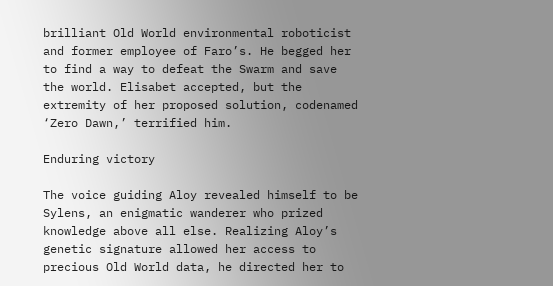brilliant Old World environmental roboticist and former employee of Faro’s. He begged her to find a way to defeat the Swarm and save the world. Elisabet accepted, but the extremity of her proposed solution, codenamed ‘Zero Dawn,’ terrified him.

Enduring victory

The voice guiding Aloy revealed himself to be Sylens, an enigmatic wanderer who prized knowledge above all else. Realizing Aloy’s genetic signature allowed her access to precious Old World data, he directed her to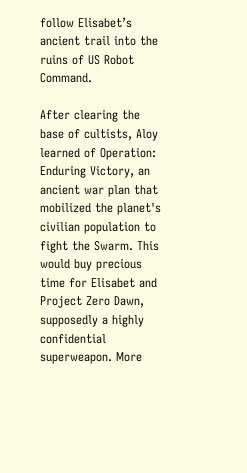follow Elisabet’s ancient trail into the ruins of US Robot Command.

After clearing the base of cultists, Aloy learned of Operation: Enduring Victory, an ancient war plan that mobilized the planet's civilian population to fight the Swarm. This would buy precious time for Elisabet and Project Zero Dawn, supposedly a highly confidential superweapon. More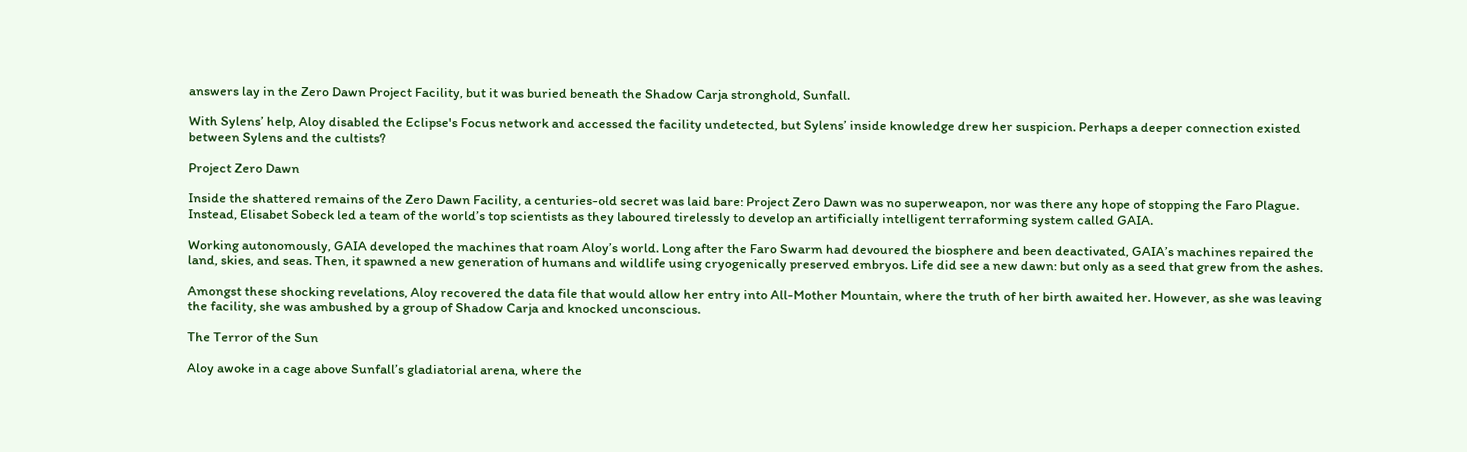answers lay in the Zero Dawn Project Facility, but it was buried beneath the Shadow Carja stronghold, Sunfall.

With Sylens’ help, Aloy disabled the Eclipse's Focus network and accessed the facility undetected, but Sylens’ inside knowledge drew her suspicion. Perhaps a deeper connection existed between Sylens and the cultists?

Project Zero Dawn

Inside the shattered remains of the Zero Dawn Facility, a centuries-old secret was laid bare: Project Zero Dawn was no superweapon, nor was there any hope of stopping the Faro Plague. Instead, Elisabet Sobeck led a team of the world’s top scientists as they laboured tirelessly to develop an artificially intelligent terraforming system called GAIA.

Working autonomously, GAIA developed the machines that roam Aloy’s world. Long after the Faro Swarm had devoured the biosphere and been deactivated, GAIA’s machines repaired the land, skies, and seas. Then, it spawned a new generation of humans and wildlife using cryogenically preserved embryos. Life did see a new dawn: but only as a seed that grew from the ashes.

Amongst these shocking revelations, Aloy recovered the data file that would allow her entry into All-Mother Mountain, where the truth of her birth awaited her. However, as she was leaving the facility, she was ambushed by a group of Shadow Carja and knocked unconscious.

The Terror of the Sun

Aloy awoke in a cage above Sunfall’s gladiatorial arena, where the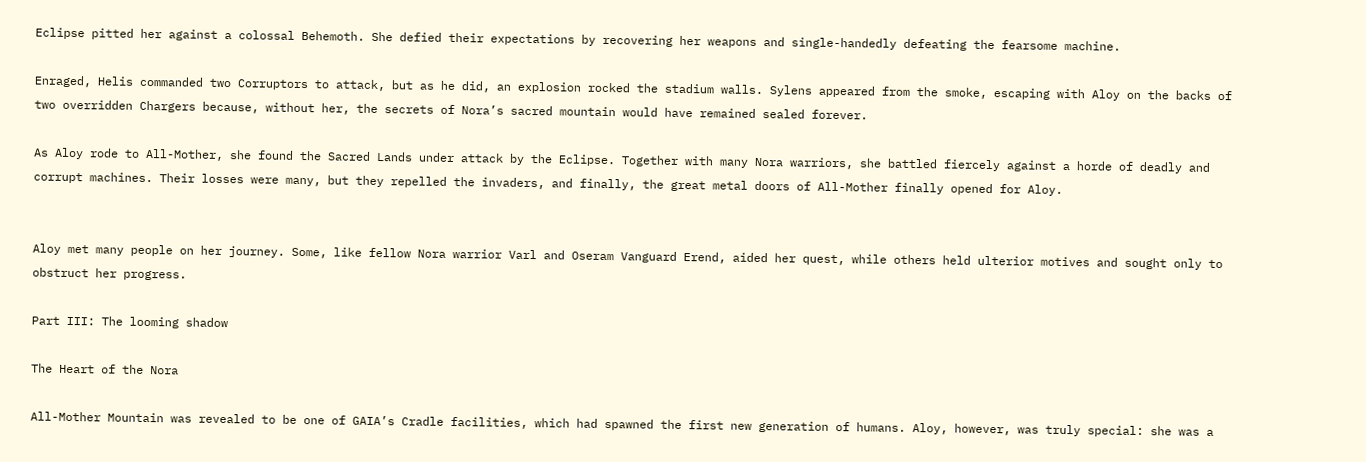Eclipse pitted her against a colossal Behemoth. She defied their expectations by recovering her weapons and single-handedly defeating the fearsome machine.

Enraged, Helis commanded two Corruptors to attack, but as he did, an explosion rocked the stadium walls. Sylens appeared from the smoke, escaping with Aloy on the backs of two overridden Chargers because, without her, the secrets of Nora’s sacred mountain would have remained sealed forever.

As Aloy rode to All-Mother, she found the Sacred Lands under attack by the Eclipse. Together with many Nora warriors, she battled fiercely against a horde of deadly and corrupt machines. Their losses were many, but they repelled the invaders, and finally, the great metal doors of All-Mother finally opened for Aloy.


Aloy met many people on her journey. Some, like fellow Nora warrior Varl and Oseram Vanguard Erend, aided her quest, while others held ulterior motives and sought only to obstruct her progress.

Part III: The looming shadow

The Heart of the Nora

All-Mother Mountain was revealed to be one of GAIA’s Cradle facilities, which had spawned the first new generation of humans. Aloy, however, was truly special: she was a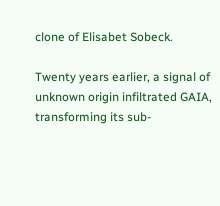clone of Elisabet Sobeck.

Twenty years earlier, a signal of unknown origin infiltrated GAIA, transforming its sub-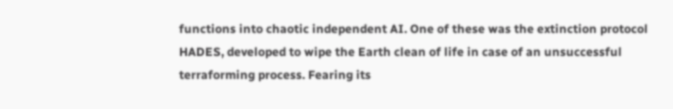functions into chaotic independent AI. One of these was the extinction protocol HADES, developed to wipe the Earth clean of life in case of an unsuccessful terraforming process. Fearing its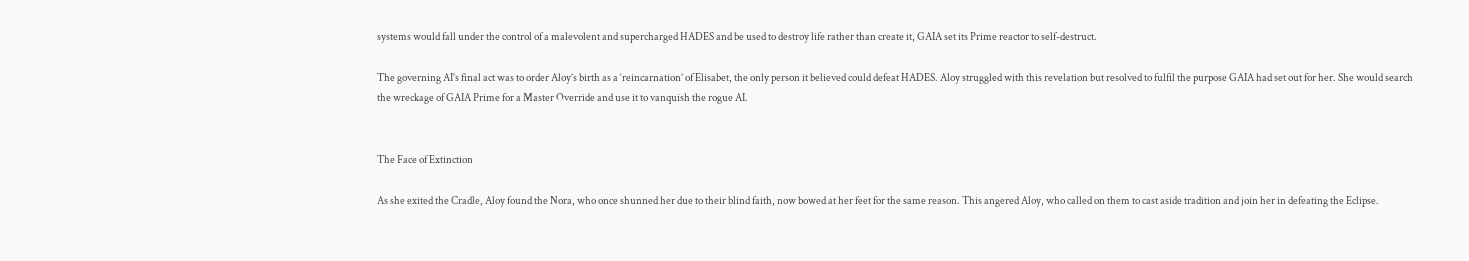systems would fall under the control of a malevolent and supercharged HADES and be used to destroy life rather than create it, GAIA set its Prime reactor to self-destruct.

The governing AI’s final act was to order Aloy’s birth as a ‘reincarnation’ of Elisabet, the only person it believed could defeat HADES. Aloy struggled with this revelation but resolved to fulfil the purpose GAIA had set out for her. She would search the wreckage of GAIA Prime for a Master Override and use it to vanquish the rogue AI.


The Face of Extinction

As she exited the Cradle, Aloy found the Nora, who once shunned her due to their blind faith, now bowed at her feet for the same reason. This angered Aloy, who called on them to cast aside tradition and join her in defeating the Eclipse.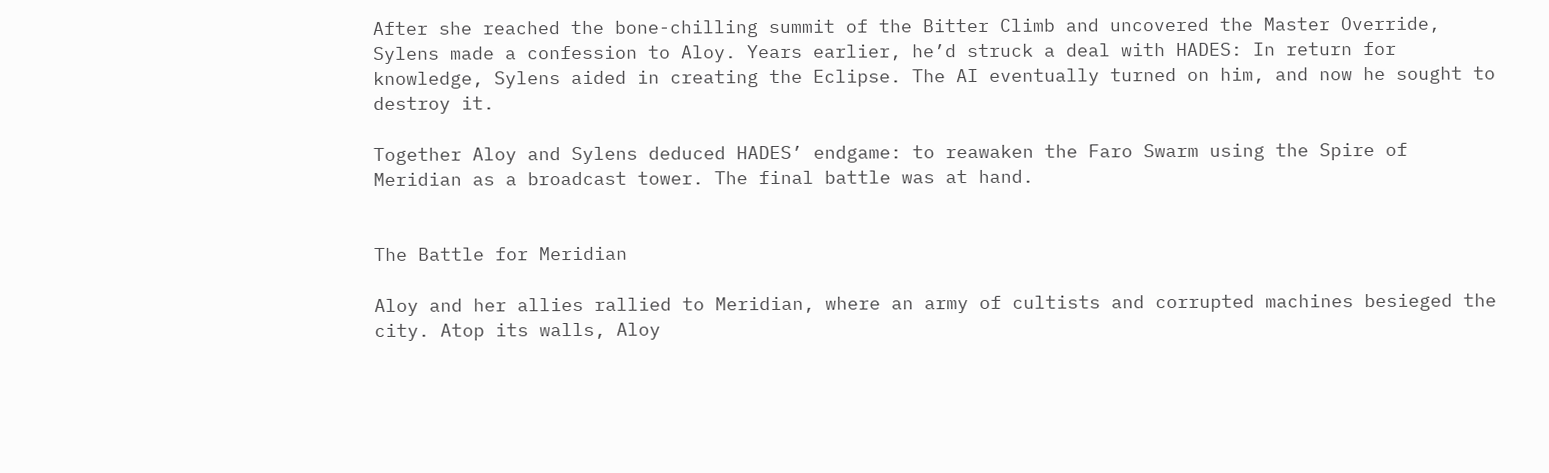After she reached the bone-chilling summit of the Bitter Climb and uncovered the Master Override, Sylens made a confession to Aloy. Years earlier, he’d struck a deal with HADES: In return for knowledge, Sylens aided in creating the Eclipse. The AI eventually turned on him, and now he sought to destroy it.

Together Aloy and Sylens deduced HADES’ endgame: to reawaken the Faro Swarm using the Spire of Meridian as a broadcast tower. The final battle was at hand.


The Battle for Meridian

Aloy and her allies rallied to Meridian, where an army of cultists and corrupted machines besieged the city. Atop its walls, Aloy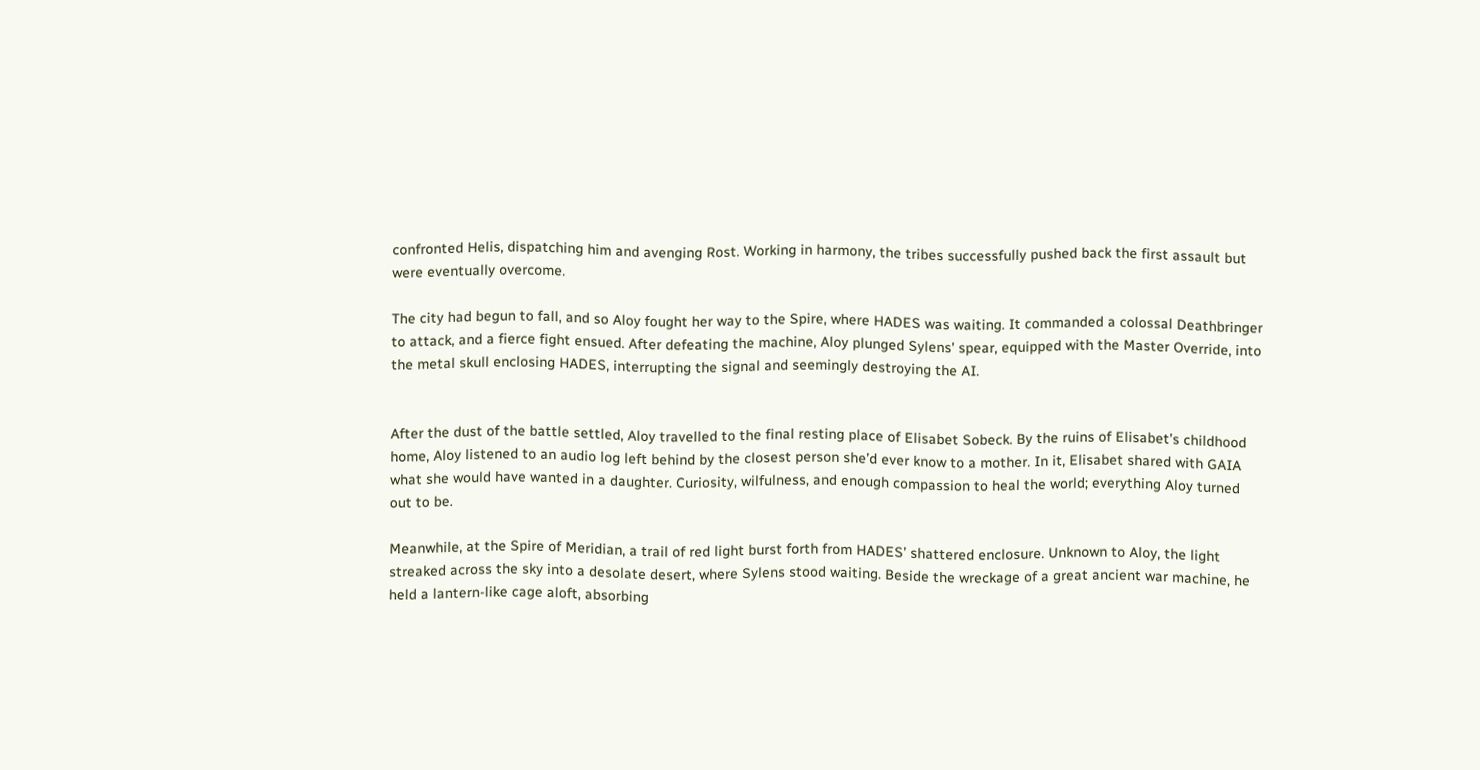confronted Helis, dispatching him and avenging Rost. Working in harmony, the tribes successfully pushed back the first assault but were eventually overcome.

The city had begun to fall, and so Aloy fought her way to the Spire, where HADES was waiting. It commanded a colossal Deathbringer to attack, and a fierce fight ensued. After defeating the machine, Aloy plunged Sylens' spear, equipped with the Master Override, into the metal skull enclosing HADES, interrupting the signal and seemingly destroying the AI.


After the dust of the battle settled, Aloy travelled to the final resting place of Elisabet Sobeck. By the ruins of Elisabet’s childhood home, Aloy listened to an audio log left behind by the closest person she’d ever know to a mother. In it, Elisabet shared with GAIA what she would have wanted in a daughter. Curiosity, wilfulness, and enough compassion to heal the world; everything Aloy turned out to be.

Meanwhile, at the Spire of Meridian, a trail of red light burst forth from HADES’ shattered enclosure. Unknown to Aloy, the light streaked across the sky into a desolate desert, where Sylens stood waiting. Beside the wreckage of a great ancient war machine, he held a lantern-like cage aloft, absorbing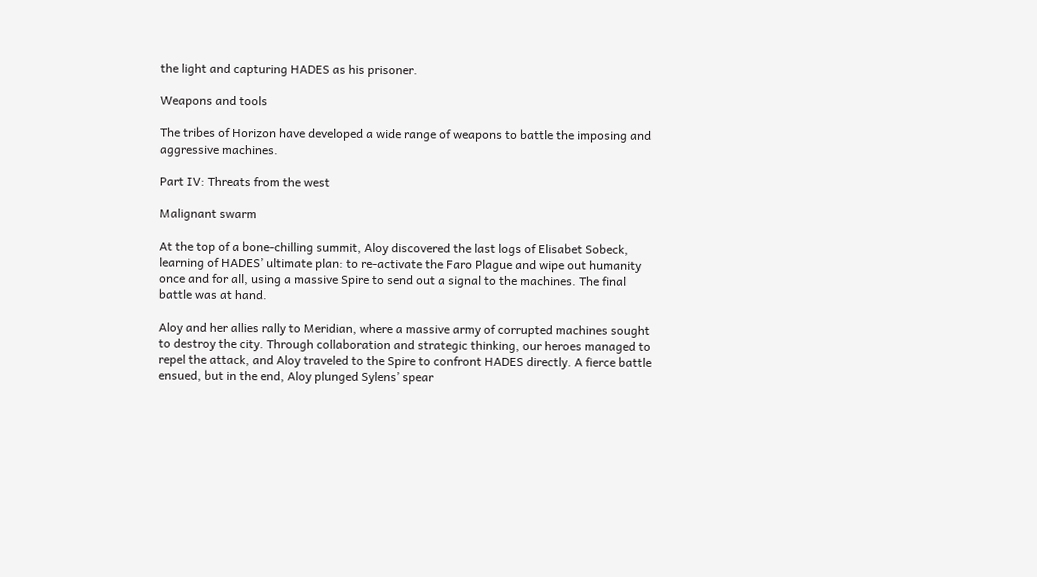the light and capturing HADES as his prisoner.

Weapons and tools

The tribes of Horizon have developed a wide range of weapons to battle the imposing and aggressive machines.

Part IV: Threats from the west

Malignant swarm

At the top of a bone-chilling summit, Aloy discovered the last logs of Elisabet Sobeck, learning of HADES’ ultimate plan: to re-activate the Faro Plague and wipe out humanity once and for all, using a massive Spire to send out a signal to the machines. The final battle was at hand.

Aloy and her allies rally to Meridian, where a massive army of corrupted machines sought to destroy the city. Through collaboration and strategic thinking, our heroes managed to repel the attack, and Aloy traveled to the Spire to confront HADES directly. A fierce battle ensued, but in the end, Aloy plunged Sylens’ spear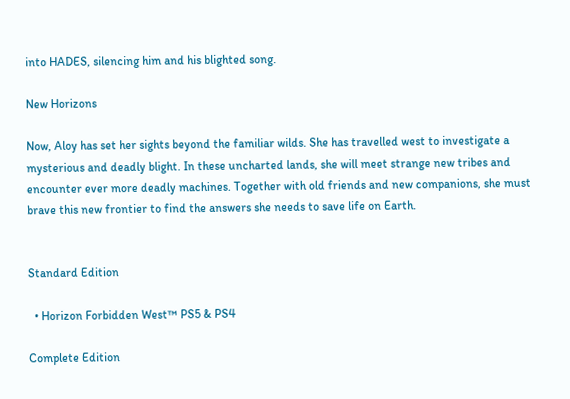into HADES, silencing him and his blighted song.

New Horizons

Now, Aloy has set her sights beyond the familiar wilds. She has travelled west to investigate a mysterious and deadly blight. In these uncharted lands, she will meet strange new tribes and encounter ever more deadly machines. Together with old friends and new companions, she must brave this new frontier to find the answers she needs to save life on Earth.


Standard Edition

  • Horizon Forbidden West™ PS5 & PS4

Complete Edition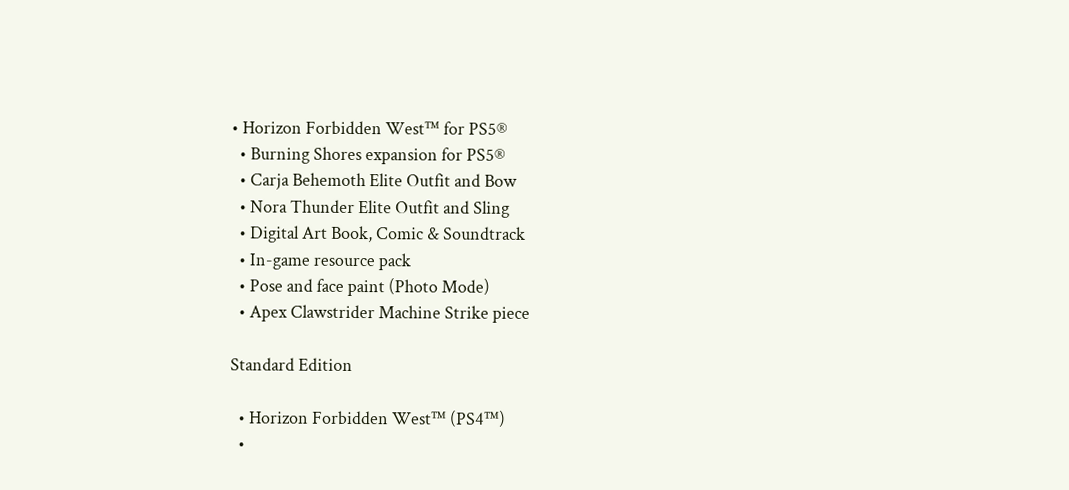• Horizon Forbidden West™ for PS5®
  • Burning Shores expansion for PS5®
  • Carja Behemoth Elite Outfit and Bow
  • Nora Thunder Elite Outfit and Sling
  • Digital Art Book, Comic & Soundtrack
  • In-game resource pack
  • Pose and face paint (Photo Mode)
  • Apex Clawstrider Machine Strike piece

Standard Edition

  • Horizon Forbidden West™ (PS4™)
  •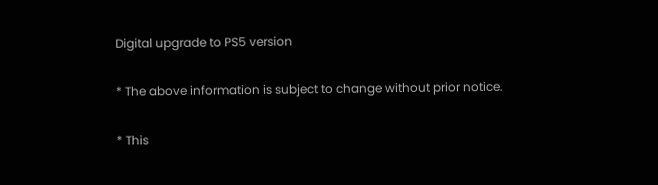Digital upgrade to PS5 version

* The above information is subject to change without prior notice.

* This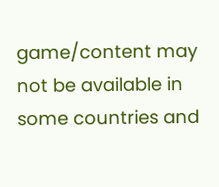game/content may not be available in some countries and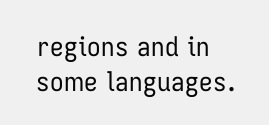regions and in some languages.